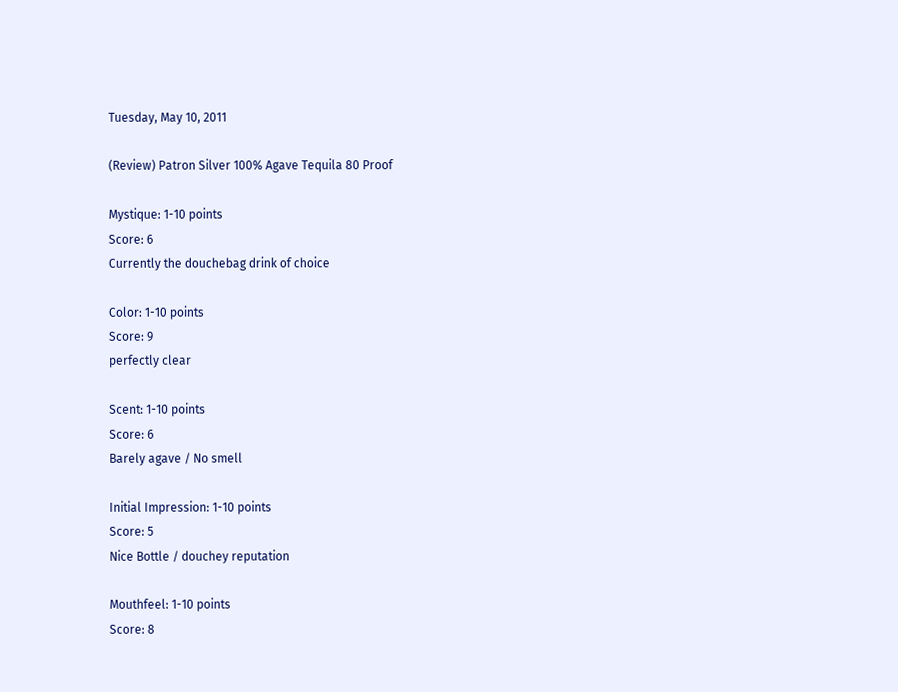Tuesday, May 10, 2011

(Review) Patron Silver 100% Agave Tequila 80 Proof

Mystique: 1-10 points
Score: 6
Currently the douchebag drink of choice

Color: 1-10 points
Score: 9
perfectly clear

Scent: 1-10 points
Score: 6
Barely agave / No smell

Initial Impression: 1-10 points
Score: 5
Nice Bottle / douchey reputation

Mouthfeel: 1-10 points
Score: 8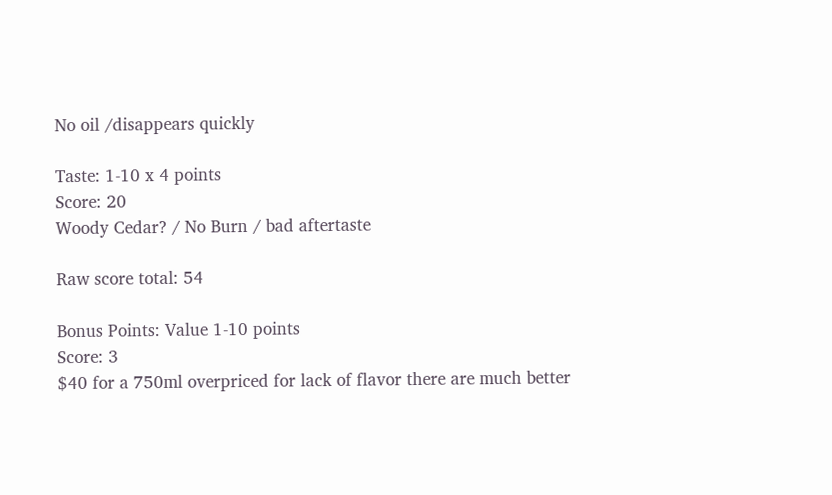No oil /disappears quickly

Taste: 1-10 x 4 points
Score: 20
Woody Cedar? / No Burn / bad aftertaste

Raw score total: 54

Bonus Points: Value 1-10 points
Score: 3
$40 for a 750ml overpriced for lack of flavor there are much better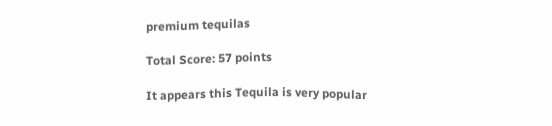premium tequilas

Total Score: 57 points

It appears this Tequila is very popular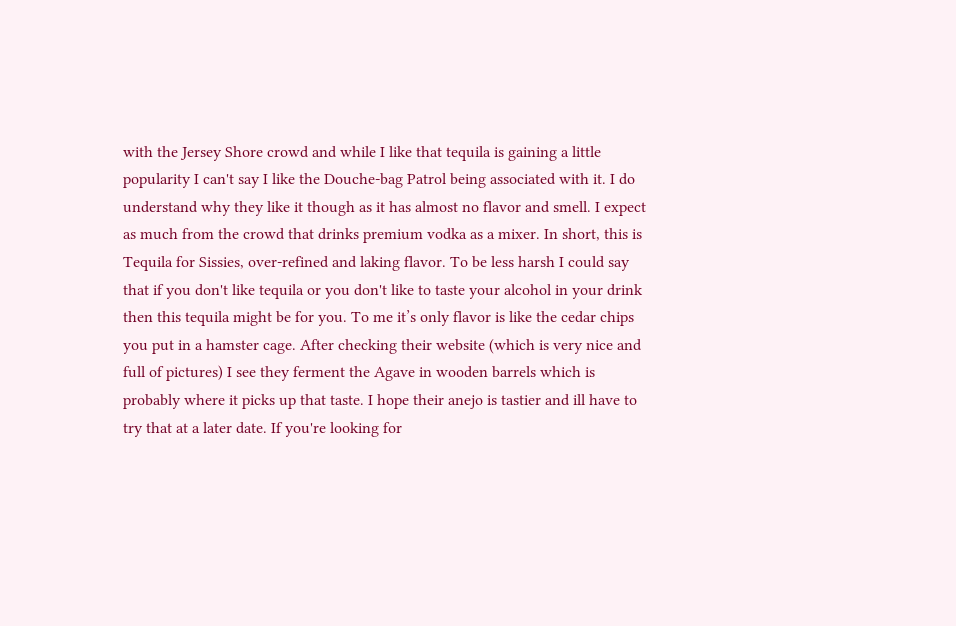with the Jersey Shore crowd and while I like that tequila is gaining a little popularity I can't say I like the Douche-bag Patrol being associated with it. I do understand why they like it though as it has almost no flavor and smell. I expect as much from the crowd that drinks premium vodka as a mixer. In short, this is Tequila for Sissies, over-refined and laking flavor. To be less harsh I could say that if you don't like tequila or you don't like to taste your alcohol in your drink then this tequila might be for you. To me it’s only flavor is like the cedar chips you put in a hamster cage. After checking their website (which is very nice and full of pictures) I see they ferment the Agave in wooden barrels which is probably where it picks up that taste. I hope their anejo is tastier and ill have to try that at a later date. If you're looking for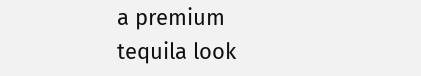a premium tequila look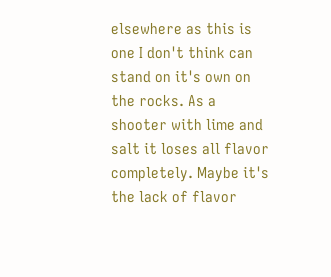elsewhere as this is one I don't think can stand on it's own on the rocks. As a shooter with lime and salt it loses all flavor completely. Maybe it's the lack of flavor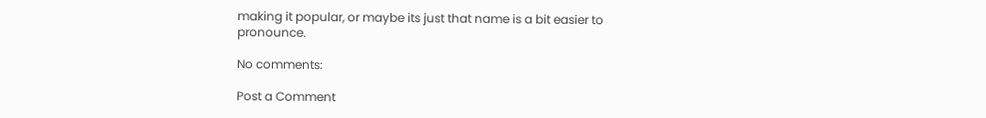making it popular, or maybe its just that name is a bit easier to pronounce.

No comments:

Post a Comment